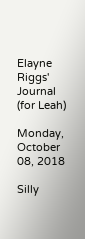Elayne Riggs' Journal (for Leah)

Monday, October 08, 2018

Silly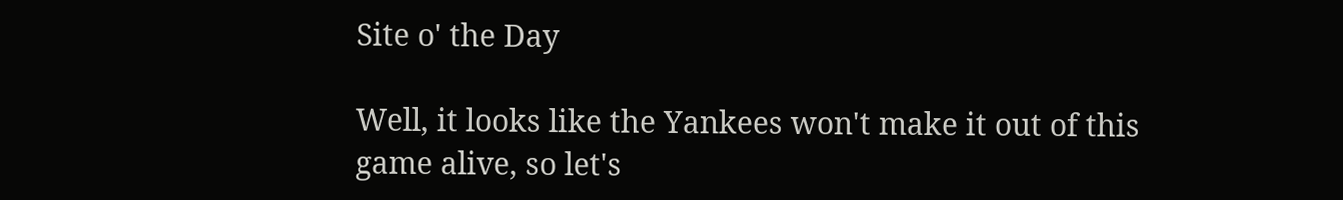Site o' the Day

Well, it looks like the Yankees won't make it out of this game alive, so let's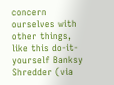concern ourselves with other things, like this do-it-yourself Banksy Shredder (via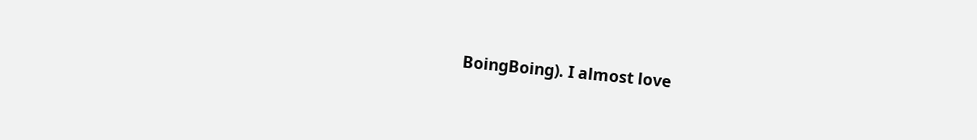BoingBoing). I almost love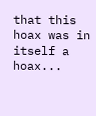that this hoax was in itself a hoax...